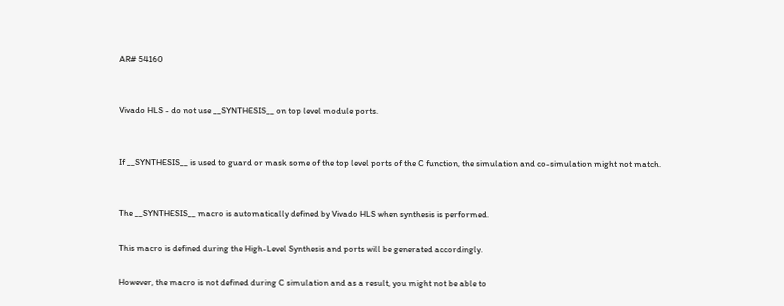AR# 54160


Vivado HLS - do not use __SYNTHESIS__ on top level module ports.


If __SYNTHESIS__ is used to guard or mask some of the top level ports of the C function, the simulation and co-simulation might not match.


The __SYNTHESIS__ macro is automatically defined by Vivado HLS when synthesis is performed.

This macro is defined during the High-Level Synthesis and ports will be generated accordingly.

However, the macro is not defined during C simulation and as a result, you might not be able to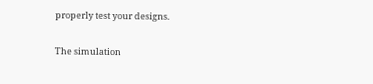properly test your designs.

The simulation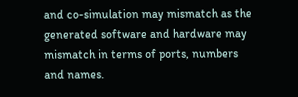and co-simulation may mismatch as the generated software and hardware may mismatch in terms of ports, numbers and names.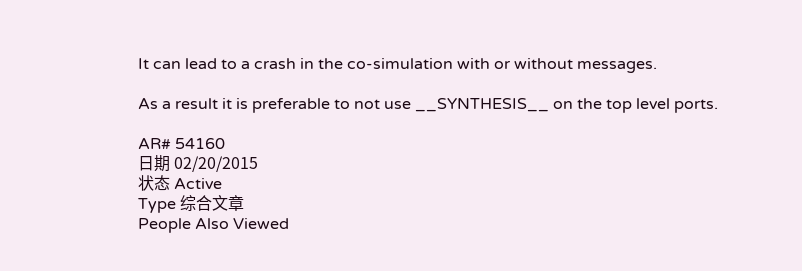It can lead to a crash in the co-simulation with or without messages.

As a result it is preferable to not use __SYNTHESIS__ on the top level ports.

AR# 54160
日期 02/20/2015
状态 Active
Type 综合文章
People Also Viewed